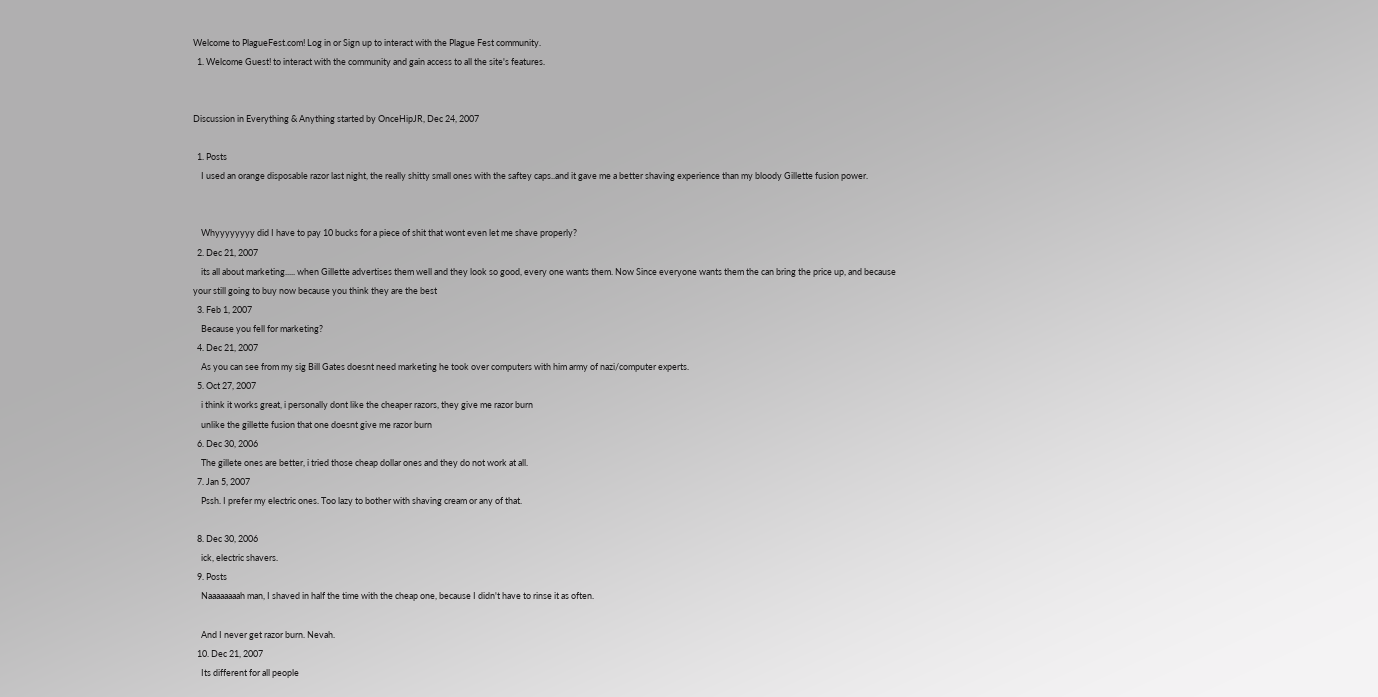Welcome to PlagueFest.com! Log in or Sign up to interact with the Plague Fest community.
  1. Welcome Guest! to interact with the community and gain access to all the site's features.


Discussion in Everything & Anything started by OnceHipJR, Dec 24, 2007

  1. Posts
    I used an orange disposable razor last night, the really shitty small ones with the saftey caps..and it gave me a better shaving experience than my bloody Gillette fusion power.


    Whyyyyyyyy did I have to pay 10 bucks for a piece of shit that wont even let me shave properly?
  2. Dec 21, 2007
    its all about marketing..... when Gillette advertises them well and they look so good, every one wants them. Now Since everyone wants them the can bring the price up, and because your still going to buy now because you think they are the best
  3. Feb 1, 2007
    Because you fell for marketing?
  4. Dec 21, 2007
    As you can see from my sig Bill Gates doesnt need marketing he took over computers with him army of nazi/computer experts.
  5. Oct 27, 2007
    i think it works great, i personally dont like the cheaper razors, they give me razor burn
    unlike the gillette fusion that one doesnt give me razor burn
  6. Dec 30, 2006
    The gillete ones are better, i tried those cheap dollar ones and they do not work at all.
  7. Jan 5, 2007
    Pssh. I prefer my electric ones. Too lazy to bother with shaving cream or any of that.

  8. Dec 30, 2006
    ick, electric shavers.
  9. Posts
    Naaaaaaaah man, I shaved in half the time with the cheap one, because I didn't have to rinse it as often.

    And I never get razor burn. Nevah.
  10. Dec 21, 2007
    Its different for all people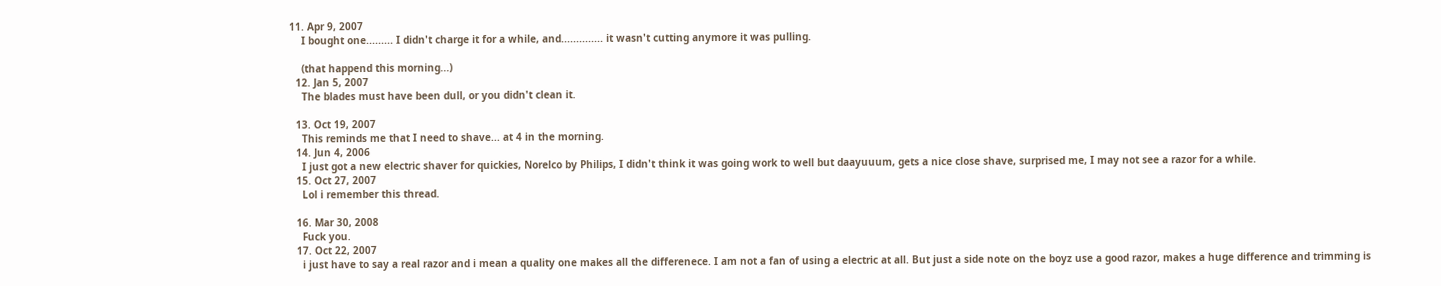11. Apr 9, 2007
    I bought one......... I didn't charge it for a while, and.............. it wasn't cutting anymore it was pulling.

    (that happend this morning...)
  12. Jan 5, 2007
    The blades must have been dull, or you didn't clean it.

  13. Oct 19, 2007
    This reminds me that I need to shave... at 4 in the morning.
  14. Jun 4, 2006
    I just got a new electric shaver for quickies, Norelco by Philips, I didn't think it was going work to well but daayuuum, gets a nice close shave, surprised me, I may not see a razor for a while.
  15. Oct 27, 2007
    Lol i remember this thread.

  16. Mar 30, 2008
    Fuck you.
  17. Oct 22, 2007
    i just have to say a real razor and i mean a quality one makes all the differenece. I am not a fan of using a electric at all. But just a side note on the boyz use a good razor, makes a huge difference and trimming is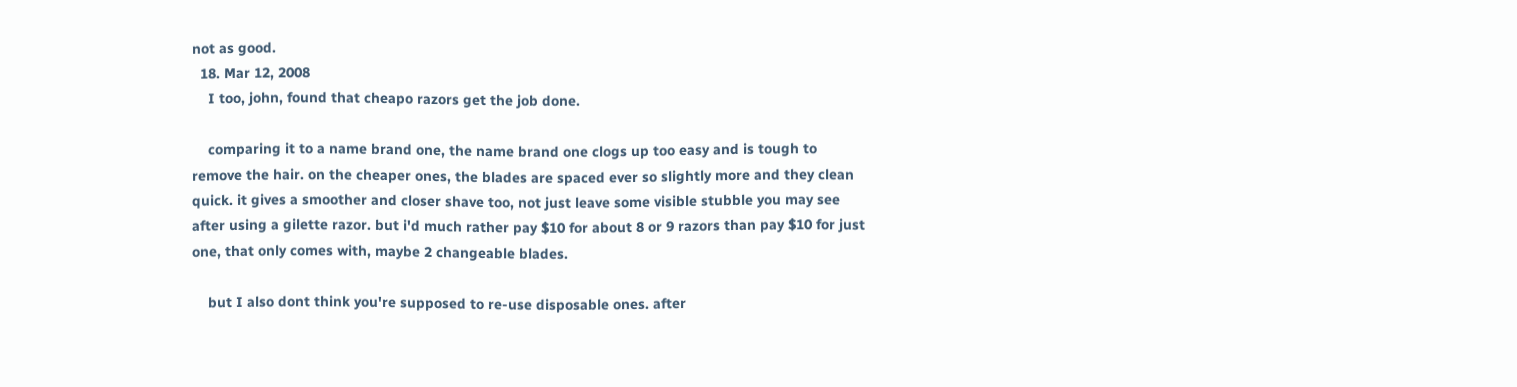not as good.
  18. Mar 12, 2008
    I too, john, found that cheapo razors get the job done.

    comparing it to a name brand one, the name brand one clogs up too easy and is tough to remove the hair. on the cheaper ones, the blades are spaced ever so slightly more and they clean quick. it gives a smoother and closer shave too, not just leave some visible stubble you may see after using a gilette razor. but i'd much rather pay $10 for about 8 or 9 razors than pay $10 for just one, that only comes with, maybe 2 changeable blades.

    but I also dont think you're supposed to re-use disposable ones. after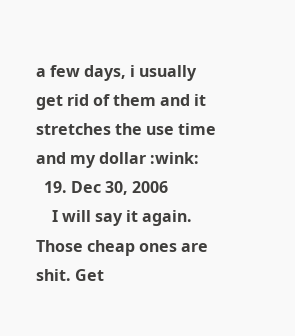a few days, i usually get rid of them and it stretches the use time and my dollar :wink:
  19. Dec 30, 2006
    I will say it again. Those cheap ones are shit. Get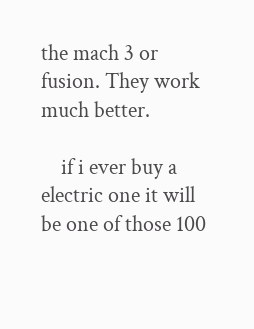the mach 3 or fusion. They work much better.

    if i ever buy a electric one it will be one of those 100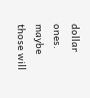dollar ones. maybe those will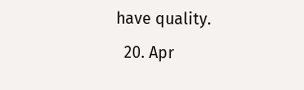have quality.
  20. Apr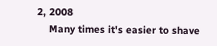2, 2008
    Many times it's easier to shave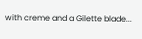with creme and a Gilette blade...